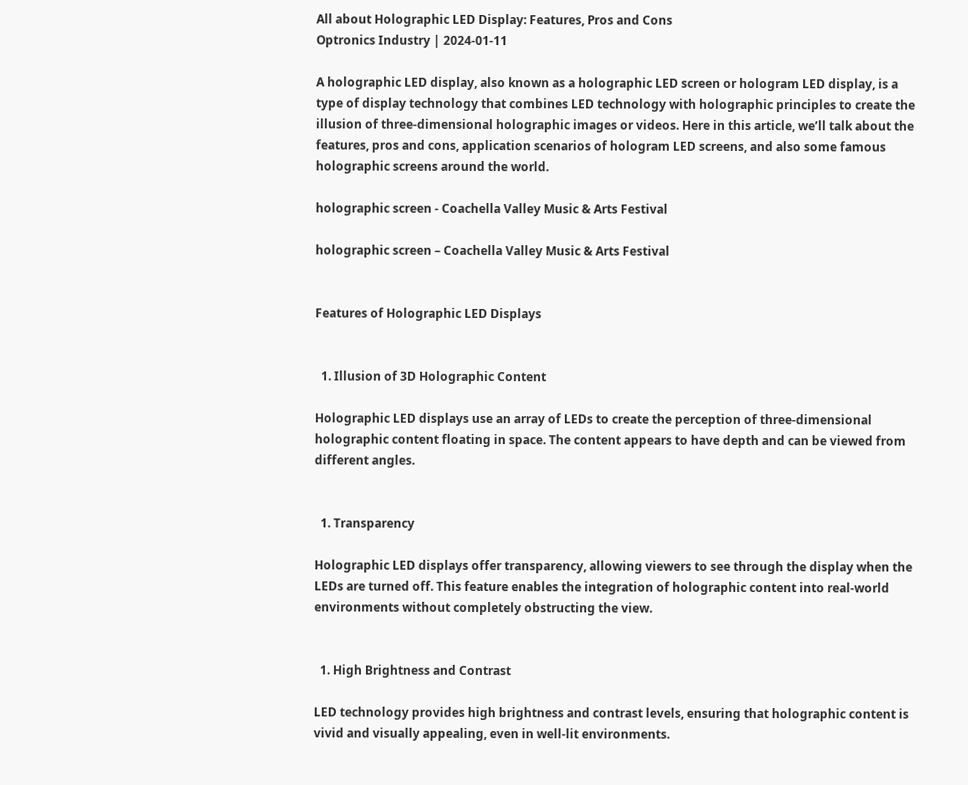All about Holographic LED Display: Features, Pros and Cons
Optronics Industry | 2024-01-11

A holographic LED display, also known as a holographic LED screen or hologram LED display, is a type of display technology that combines LED technology with holographic principles to create the illusion of three-dimensional holographic images or videos. Here in this article, we’ll talk about the features, pros and cons, application scenarios of hologram LED screens, and also some famous holographic screens around the world.

holographic screen - Coachella Valley Music & Arts Festival

holographic screen – Coachella Valley Music & Arts Festival


Features of Holographic LED Displays


  1. Illusion of 3D Holographic Content

Holographic LED displays use an array of LEDs to create the perception of three-dimensional holographic content floating in space. The content appears to have depth and can be viewed from different angles.


  1. Transparency

Holographic LED displays offer transparency, allowing viewers to see through the display when the LEDs are turned off. This feature enables the integration of holographic content into real-world environments without completely obstructing the view.


  1. High Brightness and Contrast

LED technology provides high brightness and contrast levels, ensuring that holographic content is vivid and visually appealing, even in well-lit environments.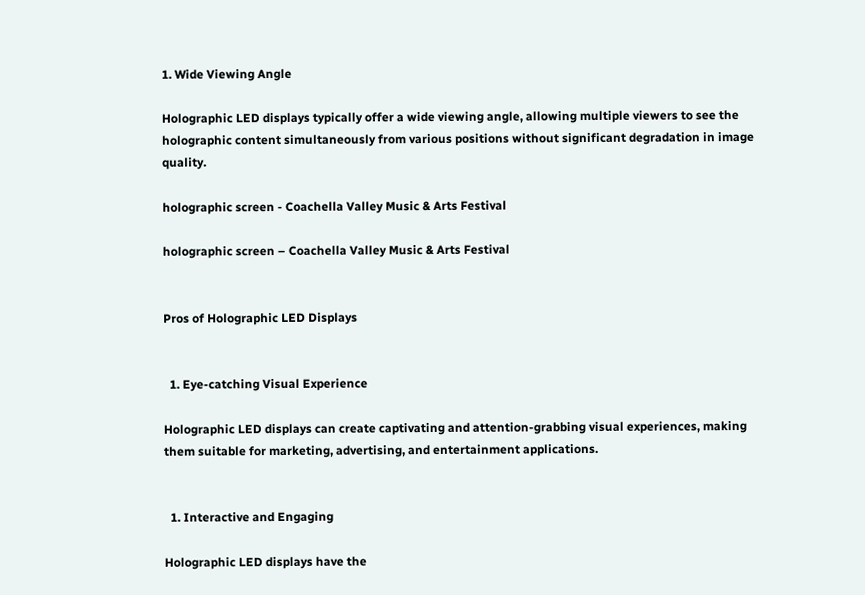1. Wide Viewing Angle

Holographic LED displays typically offer a wide viewing angle, allowing multiple viewers to see the holographic content simultaneously from various positions without significant degradation in image quality.

holographic screen - Coachella Valley Music & Arts Festival

holographic screen – Coachella Valley Music & Arts Festival


Pros of Holographic LED Displays


  1. Eye-catching Visual Experience

Holographic LED displays can create captivating and attention-grabbing visual experiences, making them suitable for marketing, advertising, and entertainment applications.


  1. Interactive and Engaging

Holographic LED displays have the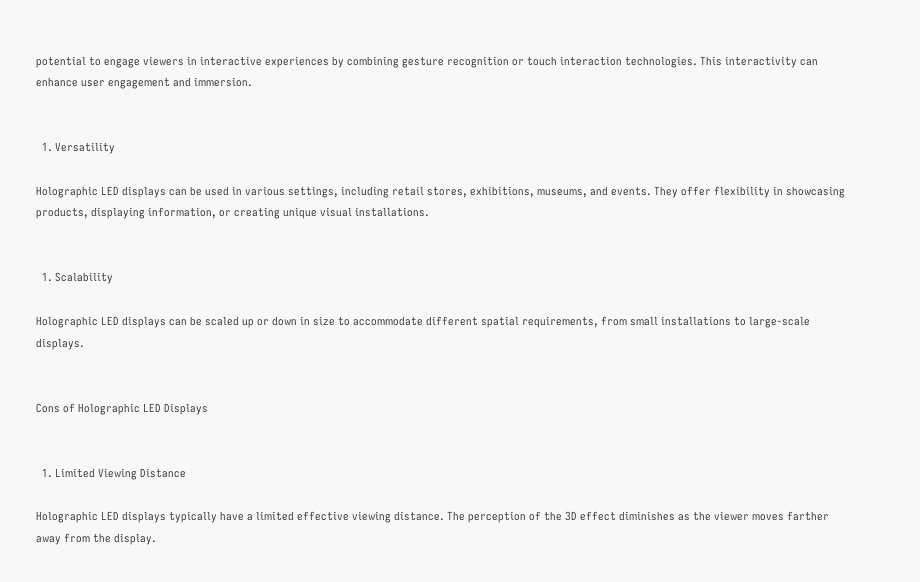potential to engage viewers in interactive experiences by combining gesture recognition or touch interaction technologies. This interactivity can enhance user engagement and immersion.


  1. Versatility

Holographic LED displays can be used in various settings, including retail stores, exhibitions, museums, and events. They offer flexibility in showcasing products, displaying information, or creating unique visual installations.


  1. Scalability

Holographic LED displays can be scaled up or down in size to accommodate different spatial requirements, from small installations to large-scale displays.


Cons of Holographic LED Displays


  1. Limited Viewing Distance

Holographic LED displays typically have a limited effective viewing distance. The perception of the 3D effect diminishes as the viewer moves farther away from the display.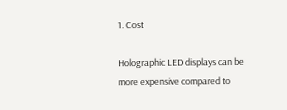1. Cost

Holographic LED displays can be more expensive compared to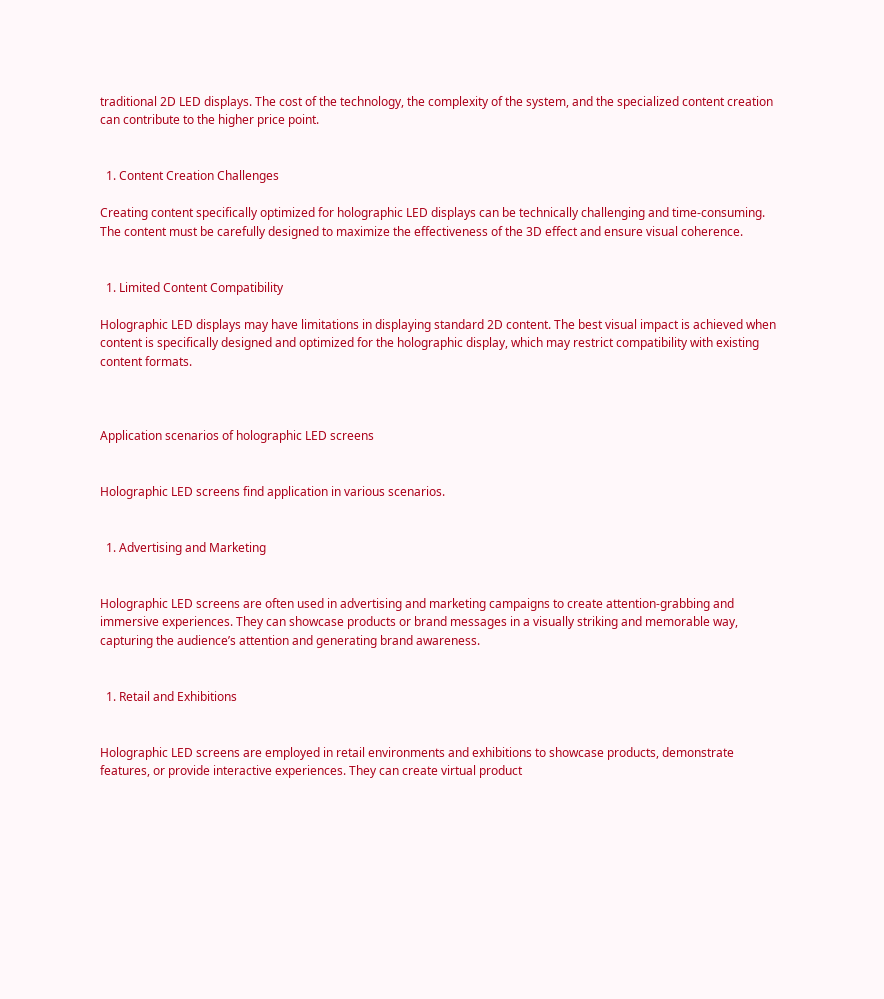traditional 2D LED displays. The cost of the technology, the complexity of the system, and the specialized content creation can contribute to the higher price point.


  1. Content Creation Challenges

Creating content specifically optimized for holographic LED displays can be technically challenging and time-consuming. The content must be carefully designed to maximize the effectiveness of the 3D effect and ensure visual coherence.


  1. Limited Content Compatibility

Holographic LED displays may have limitations in displaying standard 2D content. The best visual impact is achieved when content is specifically designed and optimized for the holographic display, which may restrict compatibility with existing content formats.



Application scenarios of holographic LED screens


Holographic LED screens find application in various scenarios.


  1. Advertising and Marketing


Holographic LED screens are often used in advertising and marketing campaigns to create attention-grabbing and immersive experiences. They can showcase products or brand messages in a visually striking and memorable way, capturing the audience’s attention and generating brand awareness.


  1. Retail and Exhibitions


Holographic LED screens are employed in retail environments and exhibitions to showcase products, demonstrate features, or provide interactive experiences. They can create virtual product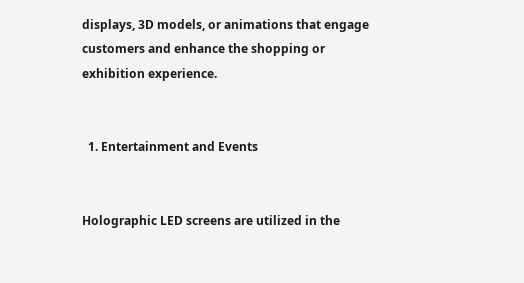displays, 3D models, or animations that engage customers and enhance the shopping or exhibition experience.


  1. Entertainment and Events


Holographic LED screens are utilized in the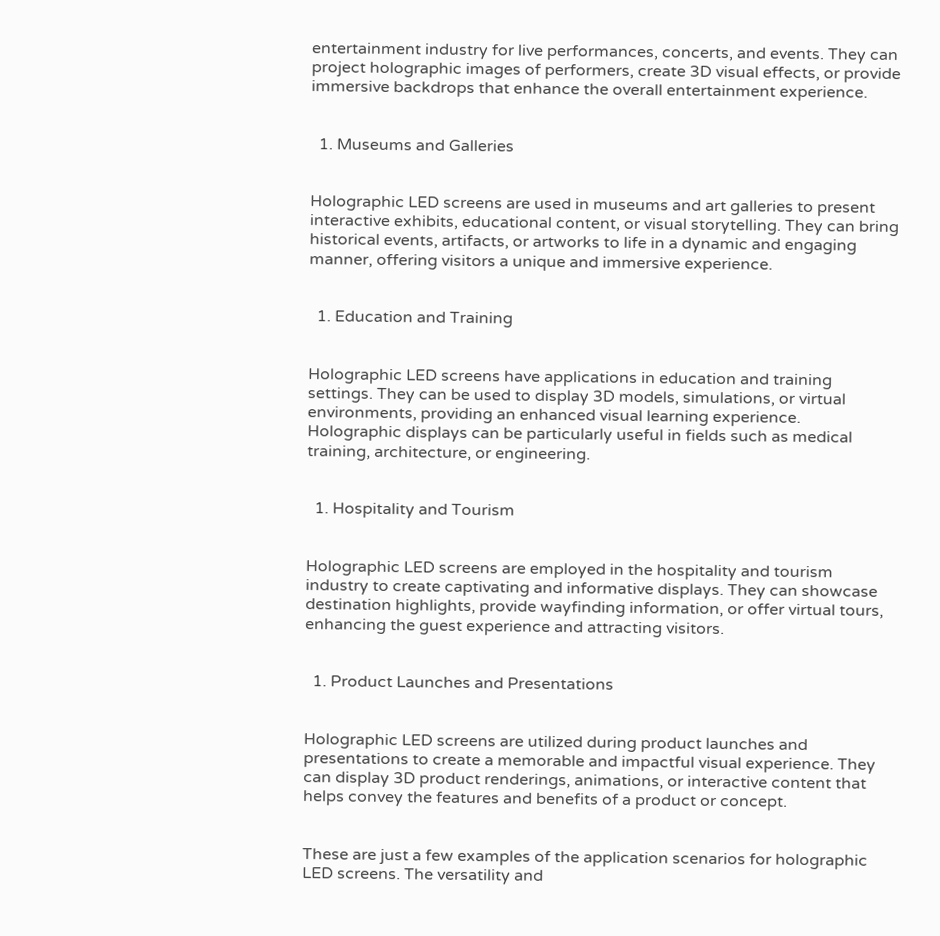entertainment industry for live performances, concerts, and events. They can project holographic images of performers, create 3D visual effects, or provide immersive backdrops that enhance the overall entertainment experience.


  1. Museums and Galleries


Holographic LED screens are used in museums and art galleries to present interactive exhibits, educational content, or visual storytelling. They can bring historical events, artifacts, or artworks to life in a dynamic and engaging manner, offering visitors a unique and immersive experience.


  1. Education and Training


Holographic LED screens have applications in education and training settings. They can be used to display 3D models, simulations, or virtual environments, providing an enhanced visual learning experience. Holographic displays can be particularly useful in fields such as medical training, architecture, or engineering.


  1. Hospitality and Tourism


Holographic LED screens are employed in the hospitality and tourism industry to create captivating and informative displays. They can showcase destination highlights, provide wayfinding information, or offer virtual tours, enhancing the guest experience and attracting visitors.


  1. Product Launches and Presentations


Holographic LED screens are utilized during product launches and presentations to create a memorable and impactful visual experience. They can display 3D product renderings, animations, or interactive content that helps convey the features and benefits of a product or concept.


These are just a few examples of the application scenarios for holographic LED screens. The versatility and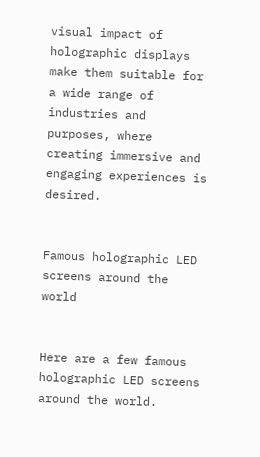visual impact of holographic displays make them suitable for a wide range of industries and purposes, where creating immersive and engaging experiences is desired.


Famous holographic LED screens around the world


Here are a few famous holographic LED screens around the world.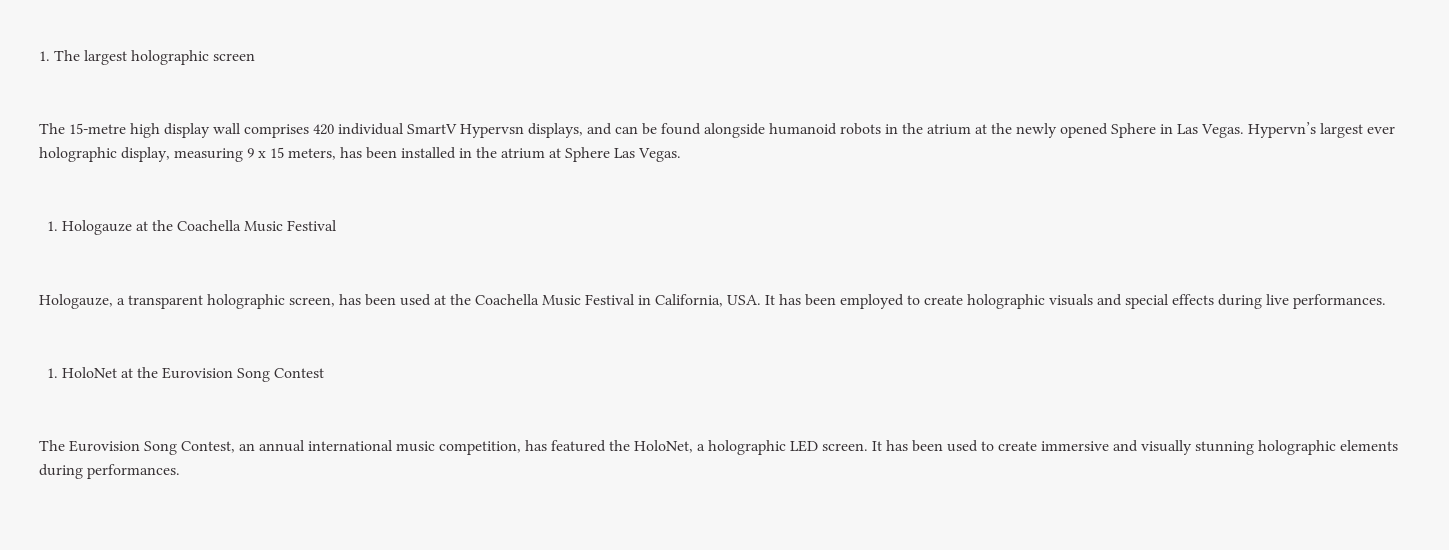1. The largest holographic screen


The 15-metre high display wall comprises 420 individual SmartV Hypervsn displays, and can be found alongside humanoid robots in the atrium at the newly opened Sphere in Las Vegas. Hypervn’s largest ever holographic display, measuring 9 x 15 meters, has been installed in the atrium at Sphere Las Vegas.


  1. Hologauze at the Coachella Music Festival


Hologauze, a transparent holographic screen, has been used at the Coachella Music Festival in California, USA. It has been employed to create holographic visuals and special effects during live performances.


  1. HoloNet at the Eurovision Song Contest


The Eurovision Song Contest, an annual international music competition, has featured the HoloNet, a holographic LED screen. It has been used to create immersive and visually stunning holographic elements during performances.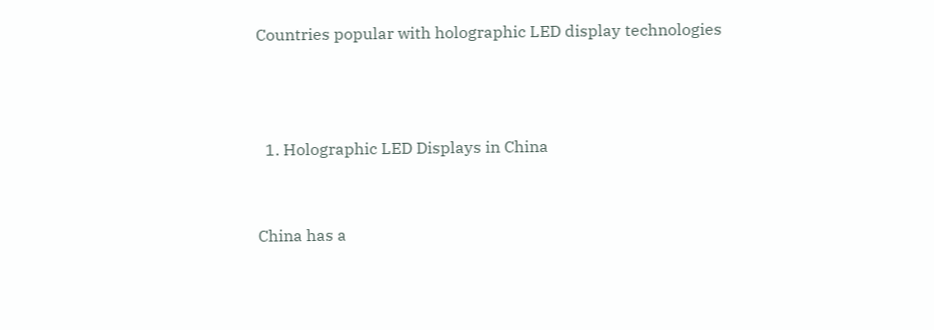Countries popular with holographic LED display technologies



  1. Holographic LED Displays in China


China has a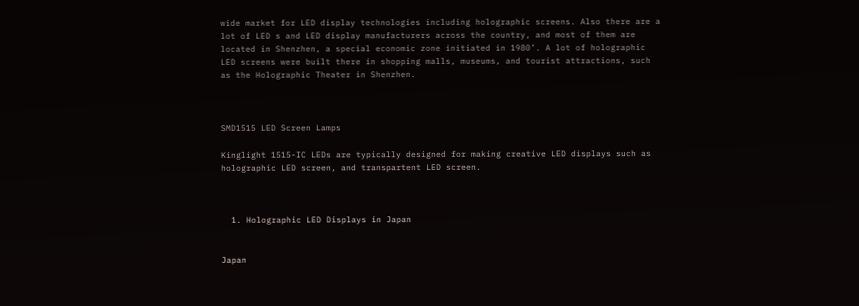wide market for LED display technologies including holographic screens. Also there are a lot of LED s and LED display manufacturers across the country, and most of them are located in Shenzhen, a special economic zone initiated in 1980’. A lot of holographic LED screens were built there in shopping malls, museums, and tourist attractions, such as the Holographic Theater in Shenzhen.



SMD1515 LED Screen Lamps

Kinglight 1515-IC LEDs are typically designed for making creative LED displays such as holographic LED screen, and transpartent LED screen.



  1. Holographic LED Displays in Japan


Japan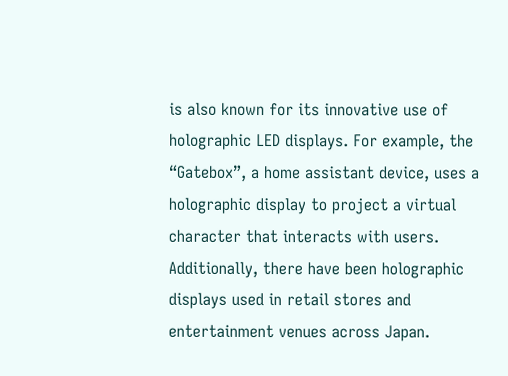is also known for its innovative use of holographic LED displays. For example, the “Gatebox”, a home assistant device, uses a holographic display to project a virtual character that interacts with users. Additionally, there have been holographic displays used in retail stores and entertainment venues across Japan.